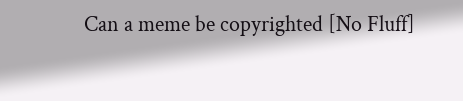Can a meme be copyrighted [No Fluff]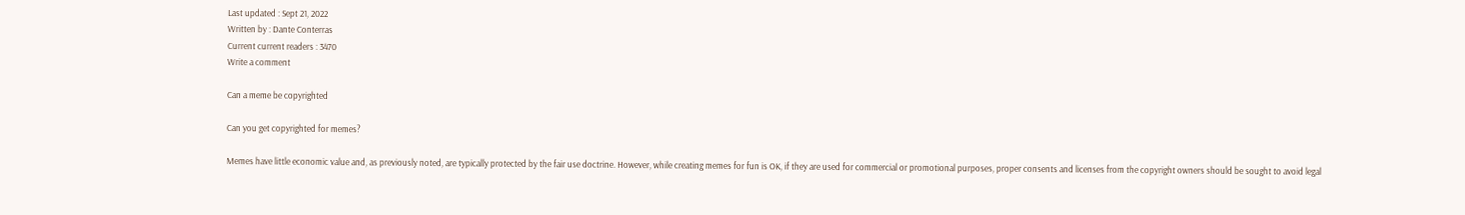Last updated : Sept 21, 2022
Written by : Dante Conterras
Current current readers : 3470
Write a comment

Can a meme be copyrighted

Can you get copyrighted for memes?

Memes have little economic value and, as previously noted, are typically protected by the fair use doctrine. However, while creating memes for fun is OK, if they are used for commercial or promotional purposes, proper consents and licenses from the copyright owners should be sought to avoid legal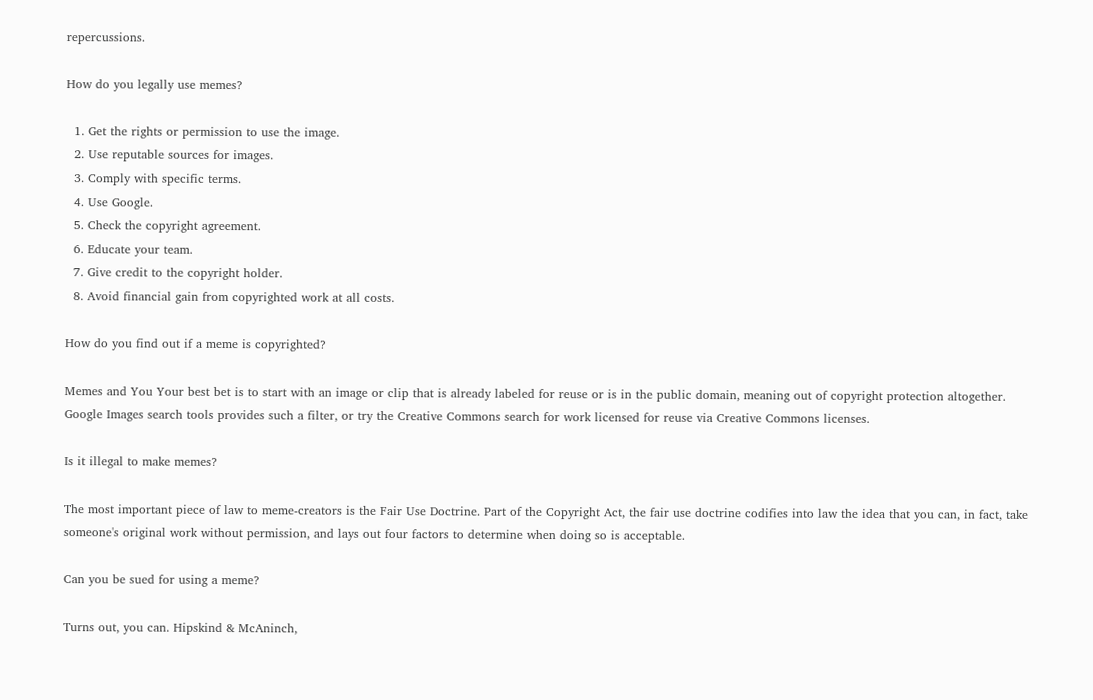repercussions.

How do you legally use memes?

  1. Get the rights or permission to use the image.
  2. Use reputable sources for images.
  3. Comply with specific terms.
  4. Use Google.
  5. Check the copyright agreement.
  6. Educate your team.
  7. Give credit to the copyright holder.
  8. Avoid financial gain from copyrighted work at all costs.

How do you find out if a meme is copyrighted?

Memes and You Your best bet is to start with an image or clip that is already labeled for reuse or is in the public domain, meaning out of copyright protection altogether. Google Images search tools provides such a filter, or try the Creative Commons search for work licensed for reuse via Creative Commons licenses.

Is it illegal to make memes?

The most important piece of law to meme-creators is the Fair Use Doctrine. Part of the Copyright Act, the fair use doctrine codifies into law the idea that you can, in fact, take someone's original work without permission, and lays out four factors to determine when doing so is acceptable.

Can you be sued for using a meme?

Turns out, you can. Hipskind & McAninch,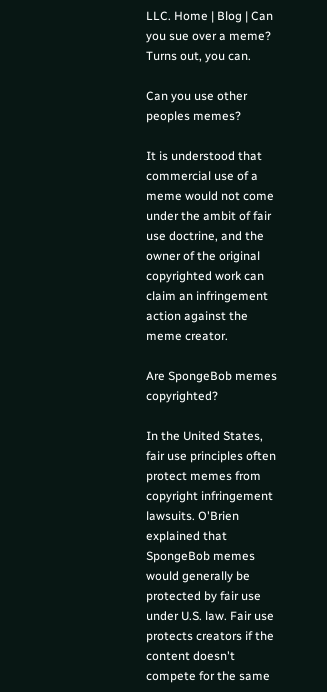LLC. Home | Blog | Can you sue over a meme? Turns out, you can.

Can you use other peoples memes?

It is understood that commercial use of a meme would not come under the ambit of fair use doctrine, and the owner of the original copyrighted work can claim an infringement action against the meme creator.

Are SpongeBob memes copyrighted?

In the United States, fair use principles often protect memes from copyright infringement lawsuits. O'Brien explained that SpongeBob memes would generally be protected by fair use under U.S. law. Fair use protects creators if the content doesn't compete for the same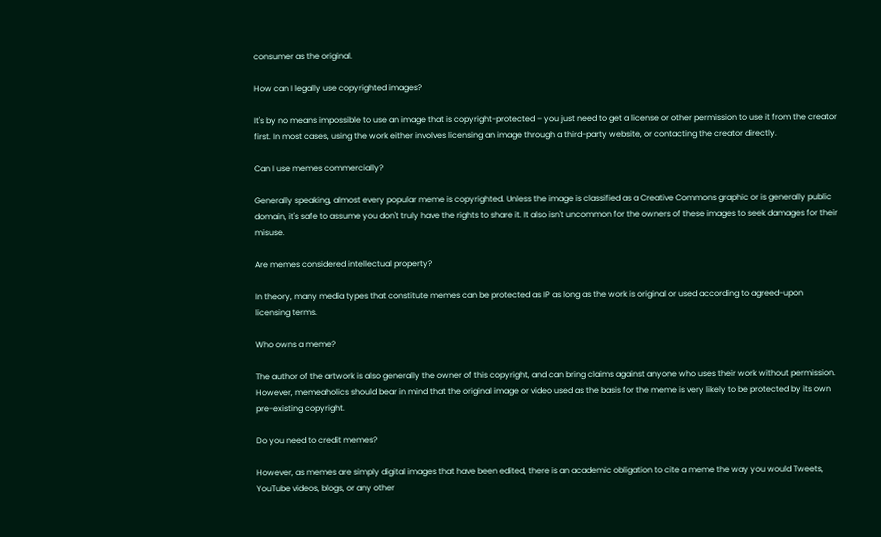consumer as the original.

How can I legally use copyrighted images?

It's by no means impossible to use an image that is copyright-protected – you just need to get a license or other permission to use it from the creator first. In most cases, using the work either involves licensing an image through a third-party website, or contacting the creator directly.

Can I use memes commercially?

Generally speaking, almost every popular meme is copyrighted. Unless the image is classified as a Creative Commons graphic or is generally public domain, it's safe to assume you don't truly have the rights to share it. It also isn't uncommon for the owners of these images to seek damages for their misuse.

Are memes considered intellectual property?

In theory, many media types that constitute memes can be protected as IP as long as the work is original or used according to agreed-upon licensing terms.

Who owns a meme?

The author of the artwork is also generally the owner of this copyright, and can bring claims against anyone who uses their work without permission. However, memeaholics should bear in mind that the original image or video used as the basis for the meme is very likely to be protected by its own pre-existing copyright.

Do you need to credit memes?

However, as memes are simply digital images that have been edited, there is an academic obligation to cite a meme the way you would Tweets, YouTube videos, blogs, or any other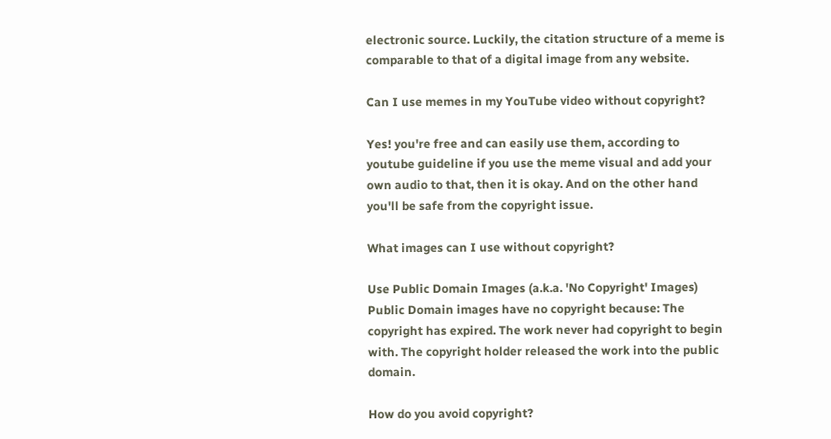electronic source. Luckily, the citation structure of a meme is comparable to that of a digital image from any website.

Can I use memes in my YouTube video without copyright?

Yes! you're free and can easily use them, according to youtube guideline if you use the meme visual and add your own audio to that, then it is okay. And on the other hand you'll be safe from the copyright issue.

What images can I use without copyright?

Use Public Domain Images (a.k.a. 'No Copyright' Images) Public Domain images have no copyright because: The copyright has expired. The work never had copyright to begin with. The copyright holder released the work into the public domain.

How do you avoid copyright?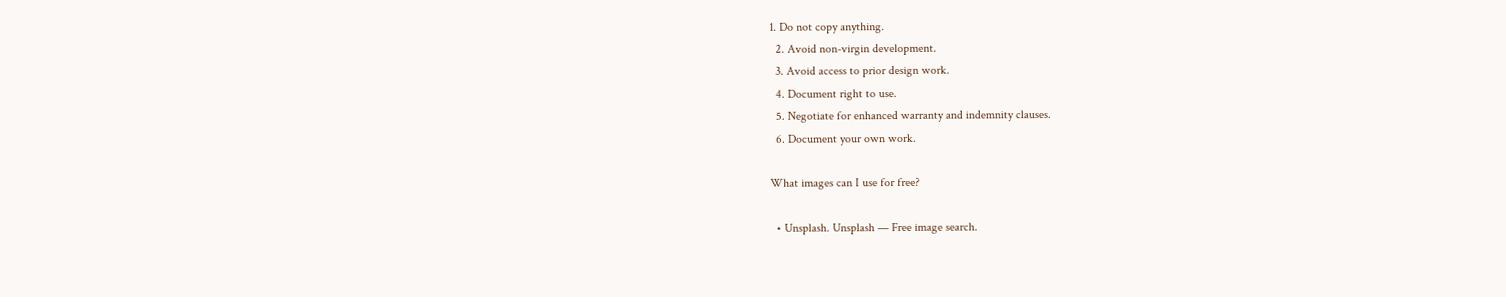1. Do not copy anything.
  2. Avoid non-virgin development.
  3. Avoid access to prior design work.
  4. Document right to use.
  5. Negotiate for enhanced warranty and indemnity clauses.
  6. Document your own work.

What images can I use for free?

  • Unsplash. Unsplash — Free image search.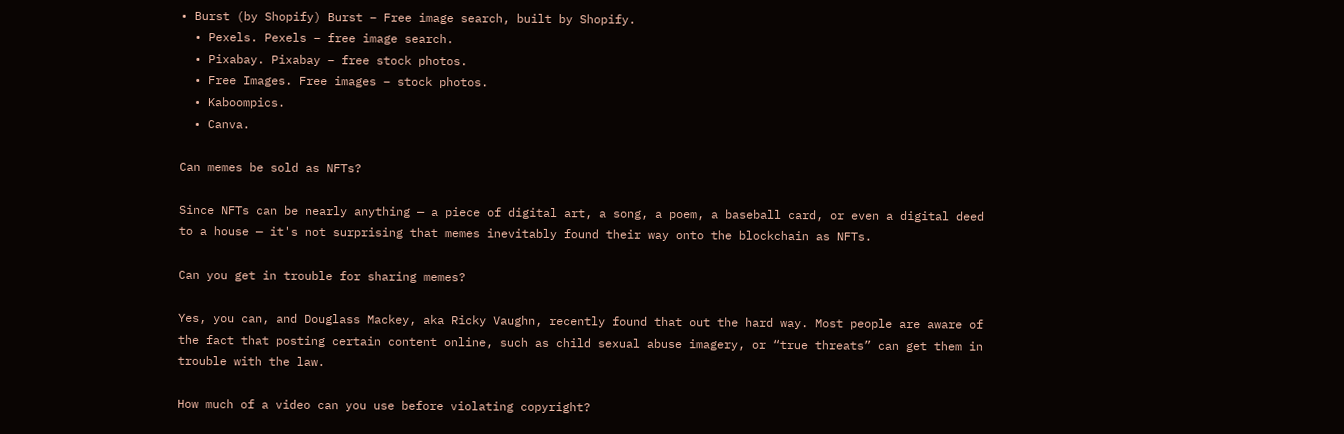• Burst (by Shopify) Burst – Free image search, built by Shopify.
  • Pexels. Pexels – free image search.
  • Pixabay. Pixabay – free stock photos.
  • Free Images. Free images – stock photos.
  • Kaboompics.
  • Canva.

Can memes be sold as NFTs?

Since NFTs can be nearly anything — a piece of digital art, a song, a poem, a baseball card, or even a digital deed to a house — it's not surprising that memes inevitably found their way onto the blockchain as NFTs.

Can you get in trouble for sharing memes?

Yes, you can, and Douglass Mackey, aka Ricky Vaughn, recently found that out the hard way. Most people are aware of the fact that posting certain content online, such as child sexual abuse imagery, or “true threats” can get them in trouble with the law.

How much of a video can you use before violating copyright?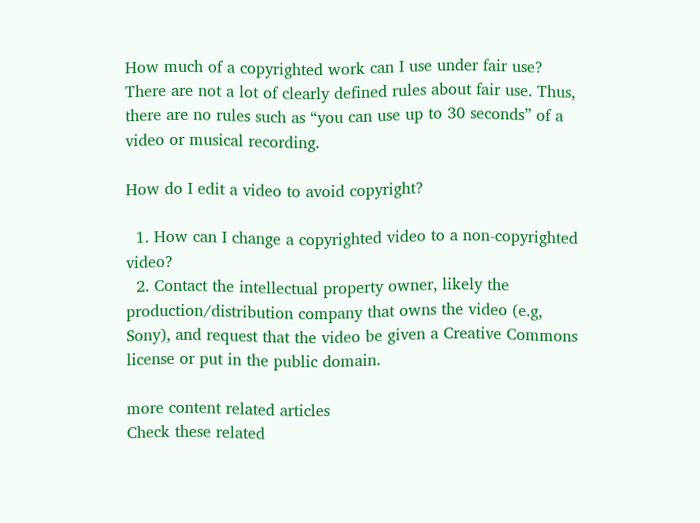How much of a copyrighted work can I use under fair use? There are not a lot of clearly defined rules about fair use. Thus, there are no rules such as “you can use up to 30 seconds” of a video or musical recording.

How do I edit a video to avoid copyright?

  1. How can I change a copyrighted video to a non-copyrighted video?
  2. Contact the intellectual property owner, likely the production/distribution company that owns the video (e.g, Sony), and request that the video be given a Creative Commons license or put in the public domain.

more content related articles
Check these related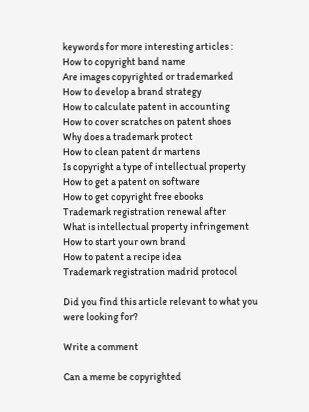keywords for more interesting articles :
How to copyright band name
Are images copyrighted or trademarked
How to develop a brand strategy
How to calculate patent in accounting
How to cover scratches on patent shoes
Why does a trademark protect
How to clean patent dr martens
Is copyright a type of intellectual property
How to get a patent on software
How to get copyright free ebooks
Trademark registration renewal after
What is intellectual property infringement
How to start your own brand
How to patent a recipe idea
Trademark registration madrid protocol

Did you find this article relevant to what you were looking for?

Write a comment

Can a meme be copyrighted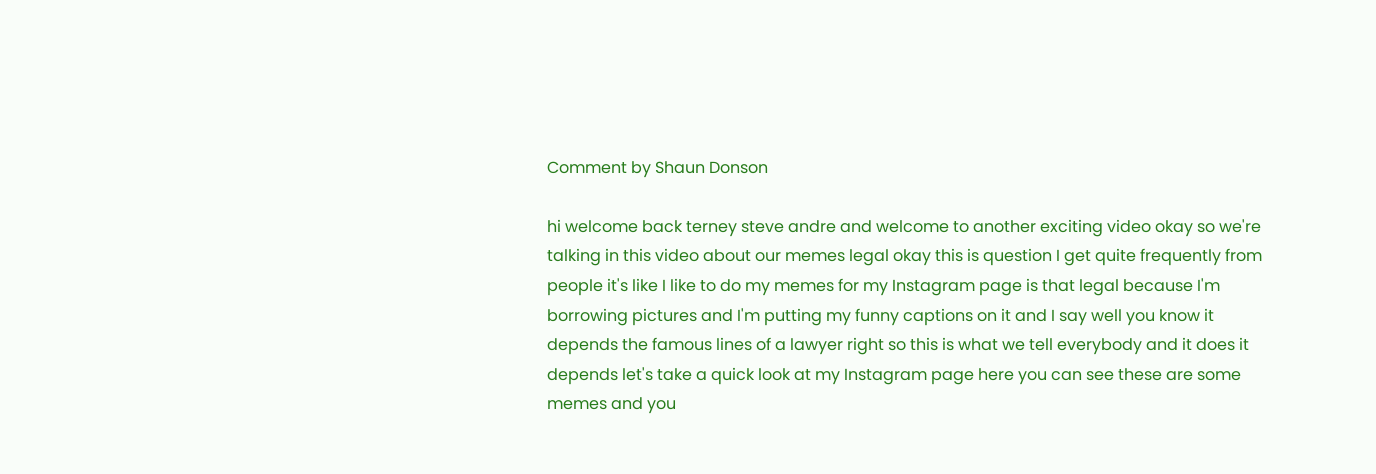Comment by Shaun Donson

hi welcome back terney steve andre and welcome to another exciting video okay so we're talking in this video about our memes legal okay this is question I get quite frequently from people it's like I like to do my memes for my Instagram page is that legal because I'm borrowing pictures and I'm putting my funny captions on it and I say well you know it depends the famous lines of a lawyer right so this is what we tell everybody and it does it depends let's take a quick look at my Instagram page here you can see these are some memes and you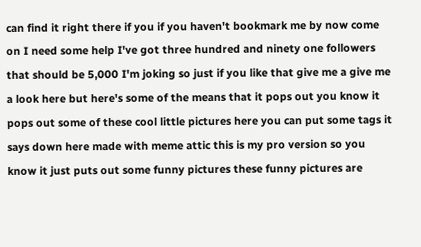can find it right there if you if you haven't bookmark me by now come on I need some help I've got three hundred and ninety one followers that should be 5,000 I'm joking so just if you like that give me a give me a look here but here's some of the means that it pops out you know it pops out some of these cool little pictures here you can put some tags it says down here made with meme attic this is my pro version so you know it just puts out some funny pictures these funny pictures are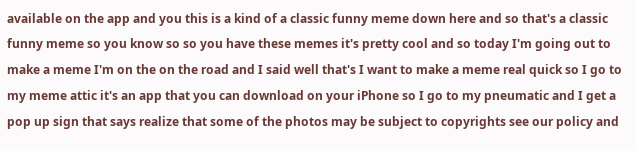available on the app and you this is a kind of a classic funny meme down here and so that's a classic funny meme so you know so so you have these memes it's pretty cool and so today I'm going out to make a meme I'm on the on the road and I said well that's I want to make a meme real quick so I go to my meme attic it's an app that you can download on your iPhone so I go to my pneumatic and I get a pop up sign that says realize that some of the photos may be subject to copyrights see our policy and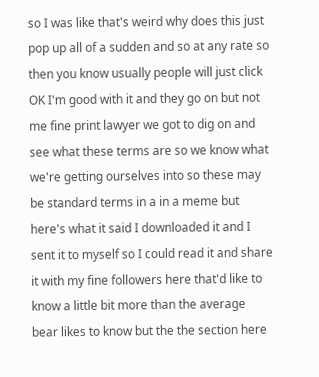so I was like that's weird why does this just pop up all of a sudden and so at any rate so then you know usually people will just click OK I'm good with it and they go on but not me fine print lawyer we got to dig on and see what these terms are so we know what we're getting ourselves into so these may be standard terms in a in a meme but here's what it said I downloaded it and I sent it to myself so I could read it and share it with my fine followers here that'd like to know a little bit more than the average bear likes to know but the the section here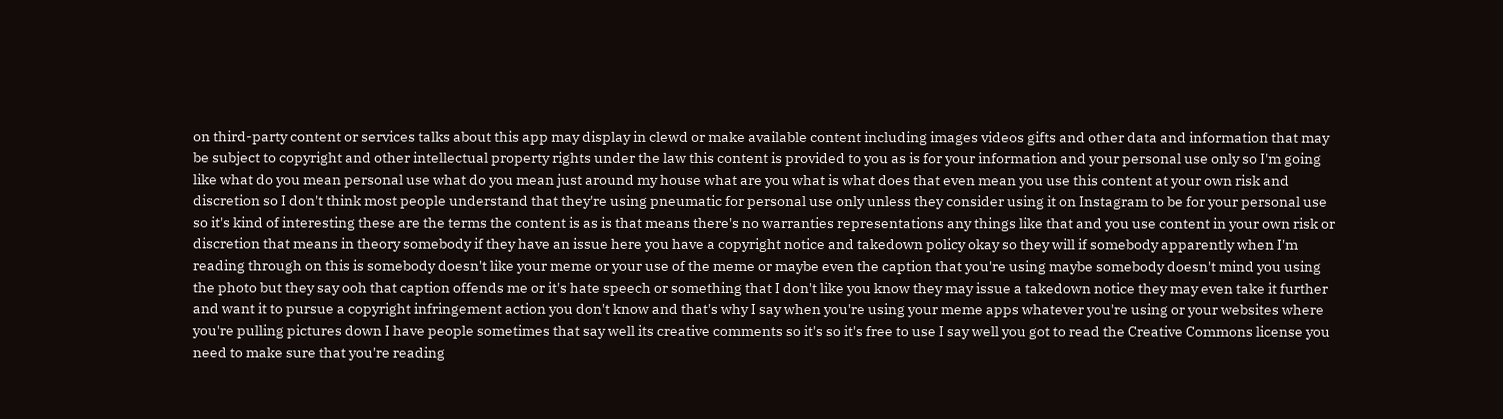on third-party content or services talks about this app may display in clewd or make available content including images videos gifts and other data and information that may be subject to copyright and other intellectual property rights under the law this content is provided to you as is for your information and your personal use only so I'm going like what do you mean personal use what do you mean just around my house what are you what is what does that even mean you use this content at your own risk and discretion so I don't think most people understand that they're using pneumatic for personal use only unless they consider using it on Instagram to be for your personal use so it's kind of interesting these are the terms the content is as is that means there's no warranties representations any things like that and you use content in your own risk or discretion that means in theory somebody if they have an issue here you have a copyright notice and takedown policy okay so they will if somebody apparently when I'm reading through on this is somebody doesn't like your meme or your use of the meme or maybe even the caption that you're using maybe somebody doesn't mind you using the photo but they say ooh that caption offends me or it's hate speech or something that I don't like you know they may issue a takedown notice they may even take it further and want it to pursue a copyright infringement action you don't know and that's why I say when you're using your meme apps whatever you're using or your websites where you're pulling pictures down I have people sometimes that say well its creative comments so it's so it's free to use I say well you got to read the Creative Commons license you need to make sure that you're reading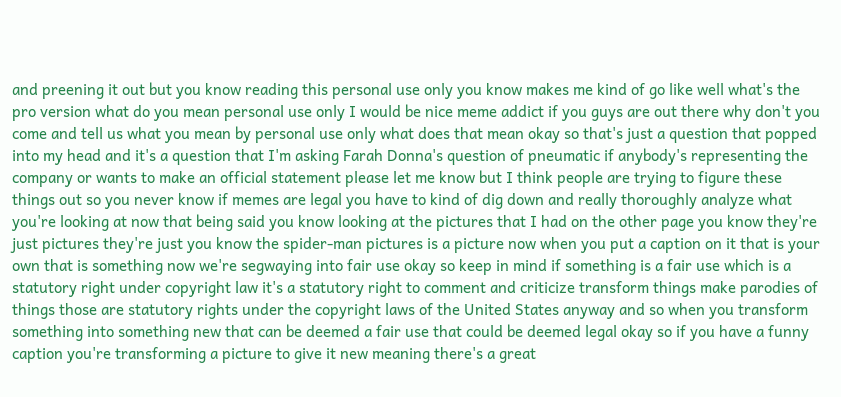and preening it out but you know reading this personal use only you know makes me kind of go like well what's the pro version what do you mean personal use only I would be nice meme addict if you guys are out there why don't you come and tell us what you mean by personal use only what does that mean okay so that's just a question that popped into my head and it's a question that I'm asking Farah Donna's question of pneumatic if anybody's representing the company or wants to make an official statement please let me know but I think people are trying to figure these things out so you never know if memes are legal you have to kind of dig down and really thoroughly analyze what you're looking at now that being said you know looking at the pictures that I had on the other page you know they're just pictures they're just you know the spider-man pictures is a picture now when you put a caption on it that is your own that is something now we're segwaying into fair use okay so keep in mind if something is a fair use which is a statutory right under copyright law it's a statutory right to comment and criticize transform things make parodies of things those are statutory rights under the copyright laws of the United States anyway and so when you transform something into something new that can be deemed a fair use that could be deemed legal okay so if you have a funny caption you're transforming a picture to give it new meaning there's a great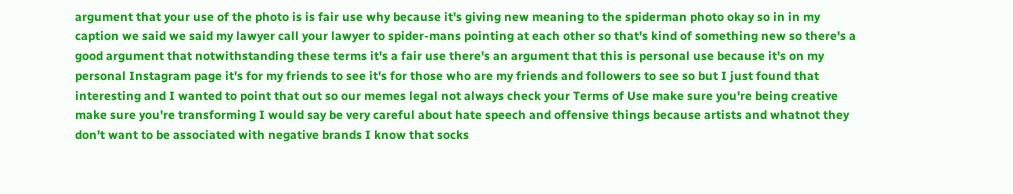argument that your use of the photo is is fair use why because it's giving new meaning to the spiderman photo okay so in in my caption we said we said my lawyer call your lawyer to spider-mans pointing at each other so that's kind of something new so there's a good argument that notwithstanding these terms it's a fair use there's an argument that this is personal use because it's on my personal Instagram page it's for my friends to see it's for those who are my friends and followers to see so but I just found that interesting and I wanted to point that out so our memes legal not always check your Terms of Use make sure you're being creative make sure you're transforming I would say be very careful about hate speech and offensive things because artists and whatnot they don't want to be associated with negative brands I know that socks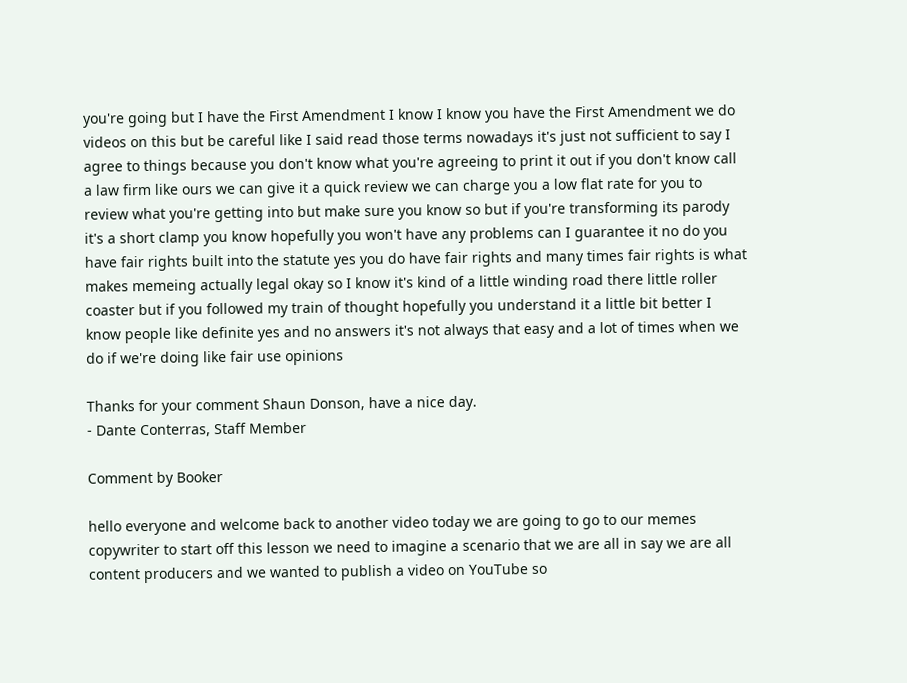you're going but I have the First Amendment I know I know you have the First Amendment we do videos on this but be careful like I said read those terms nowadays it's just not sufficient to say I agree to things because you don't know what you're agreeing to print it out if you don't know call a law firm like ours we can give it a quick review we can charge you a low flat rate for you to review what you're getting into but make sure you know so but if you're transforming its parody it's a short clamp you know hopefully you won't have any problems can I guarantee it no do you have fair rights built into the statute yes you do have fair rights and many times fair rights is what makes memeing actually legal okay so I know it's kind of a little winding road there little roller coaster but if you followed my train of thought hopefully you understand it a little bit better I know people like definite yes and no answers it's not always that easy and a lot of times when we do if we're doing like fair use opinions

Thanks for your comment Shaun Donson, have a nice day.
- Dante Conterras, Staff Member

Comment by Booker

hello everyone and welcome back to another video today we are going to go to our memes copywriter to start off this lesson we need to imagine a scenario that we are all in say we are all content producers and we wanted to publish a video on YouTube so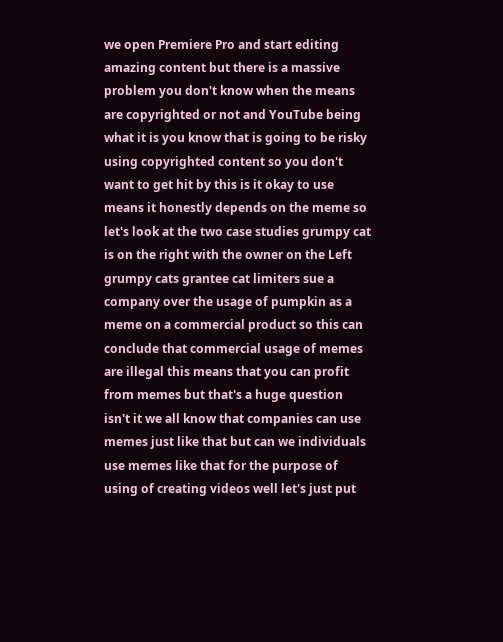we open Premiere Pro and start editing amazing content but there is a massive problem you don't know when the means are copyrighted or not and YouTube being what it is you know that is going to be risky using copyrighted content so you don't want to get hit by this is it okay to use means it honestly depends on the meme so let's look at the two case studies grumpy cat is on the right with the owner on the Left grumpy cats grantee cat limiters sue a company over the usage of pumpkin as a meme on a commercial product so this can conclude that commercial usage of memes are illegal this means that you can profit from memes but that's a huge question isn't it we all know that companies can use memes just like that but can we individuals use memes like that for the purpose of using of creating videos well let's just put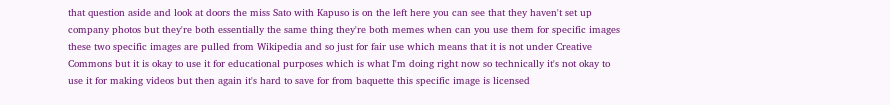that question aside and look at doors the miss Sato with Kapuso is on the left here you can see that they haven't set up company photos but they're both essentially the same thing they're both memes when can you use them for specific images these two specific images are pulled from Wikipedia and so just for fair use which means that it is not under Creative Commons but it is okay to use it for educational purposes which is what I'm doing right now so technically it's not okay to use it for making videos but then again it's hard to save for from baquette this specific image is licensed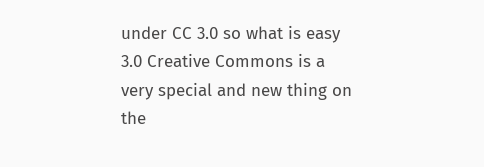under CC 3.0 so what is easy 3.0 Creative Commons is a very special and new thing on the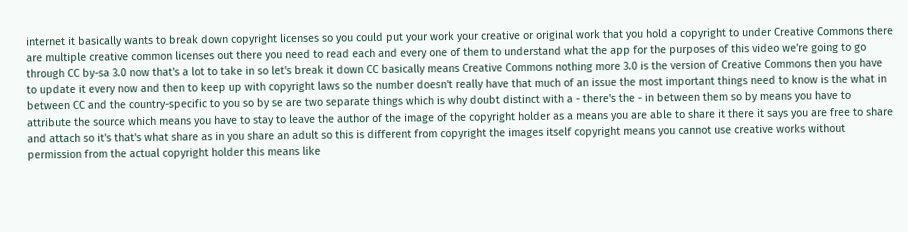internet it basically wants to break down copyright licenses so you could put your work your creative or original work that you hold a copyright to under Creative Commons there are multiple creative common licenses out there you need to read each and every one of them to understand what the app for the purposes of this video we're going to go through CC by-sa 3.0 now that's a lot to take in so let's break it down CC basically means Creative Commons nothing more 3.0 is the version of Creative Commons then you have to update it every now and then to keep up with copyright laws so the number doesn't really have that much of an issue the most important things need to know is the what in between CC and the country-specific to you so by se are two separate things which is why doubt distinct with a - there's the - in between them so by means you have to attribute the source which means you have to stay to leave the author of the image of the copyright holder as a means you are able to share it there it says you are free to share and attach so it's that's what share as in you share an adult so this is different from copyright the images itself copyright means you cannot use creative works without permission from the actual copyright holder this means like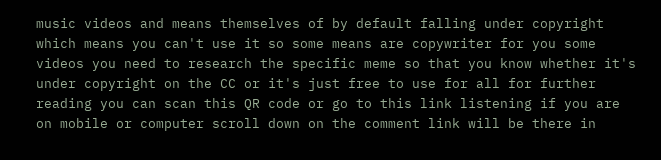music videos and means themselves of by default falling under copyright which means you can't use it so some means are copywriter for you some videos you need to research the specific meme so that you know whether it's under copyright on the CC or it's just free to use for all for further reading you can scan this QR code or go to this link listening if you are on mobile or computer scroll down on the comment link will be there in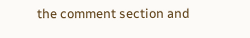the comment section and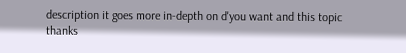description it goes more in-depth on d'you want and this topic thanks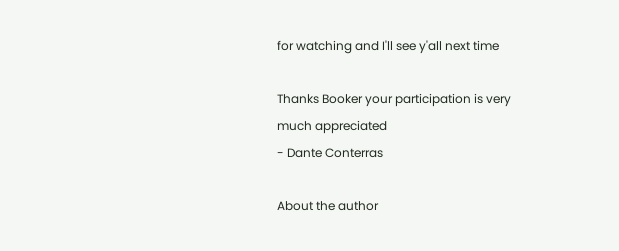for watching and I'll see y'all next time

Thanks Booker your participation is very much appreciated
- Dante Conterras

About the author